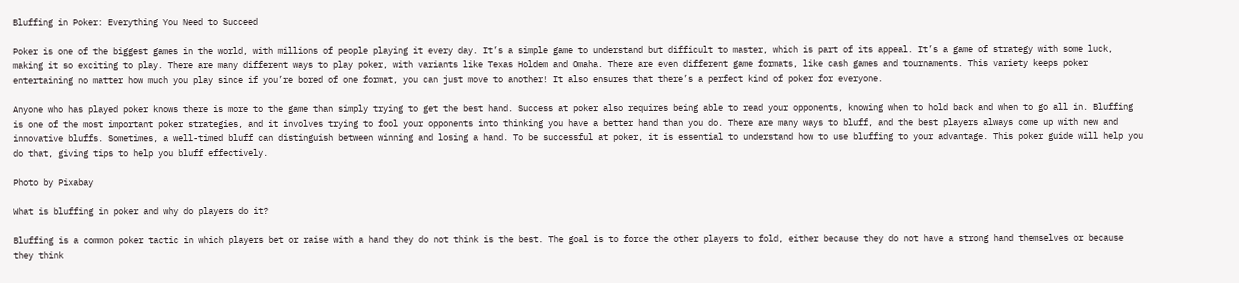Bluffing in Poker: Everything You Need to Succeed

Poker is one of the biggest games in the world, with millions of people playing it every day. It’s a simple game to understand but difficult to master, which is part of its appeal. It’s a game of strategy with some luck, making it so exciting to play. There are many different ways to play poker, with variants like Texas Holdem and Omaha. There are even different game formats, like cash games and tournaments. This variety keeps poker entertaining no matter how much you play since if you’re bored of one format, you can just move to another! It also ensures that there’s a perfect kind of poker for everyone.

Anyone who has played poker knows there is more to the game than simply trying to get the best hand. Success at poker also requires being able to read your opponents, knowing when to hold back and when to go all in. Bluffing is one of the most important poker strategies, and it involves trying to fool your opponents into thinking you have a better hand than you do. There are many ways to bluff, and the best players always come up with new and innovative bluffs. Sometimes, a well-timed bluff can distinguish between winning and losing a hand. To be successful at poker, it is essential to understand how to use bluffing to your advantage. This poker guide will help you do that, giving tips to help you bluff effectively.

Photo by Pixabay

What is bluffing in poker and why do players do it?

Bluffing is a common poker tactic in which players bet or raise with a hand they do not think is the best. The goal is to force the other players to fold, either because they do not have a strong hand themselves or because they think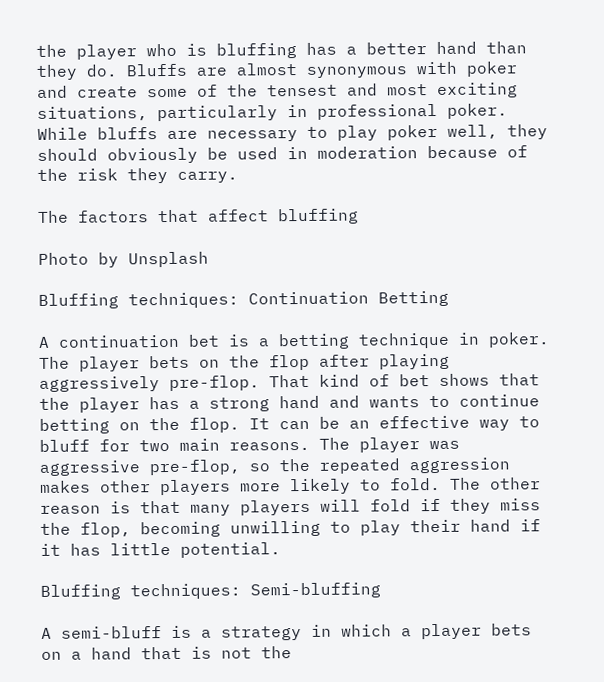the player who is bluffing has a better hand than they do. Bluffs are almost synonymous with poker and create some of the tensest and most exciting situations, particularly in professional poker. While bluffs are necessary to play poker well, they should obviously be used in moderation because of the risk they carry.

The factors that affect bluffing

Photo by Unsplash

Bluffing techniques: Continuation Betting

A continuation bet is a betting technique in poker. The player bets on the flop after playing aggressively pre-flop. That kind of bet shows that the player has a strong hand and wants to continue betting on the flop. It can be an effective way to bluff for two main reasons. The player was aggressive pre-flop, so the repeated aggression makes other players more likely to fold. The other reason is that many players will fold if they miss the flop, becoming unwilling to play their hand if it has little potential.

Bluffing techniques: Semi-bluffing

A semi-bluff is a strategy in which a player bets on a hand that is not the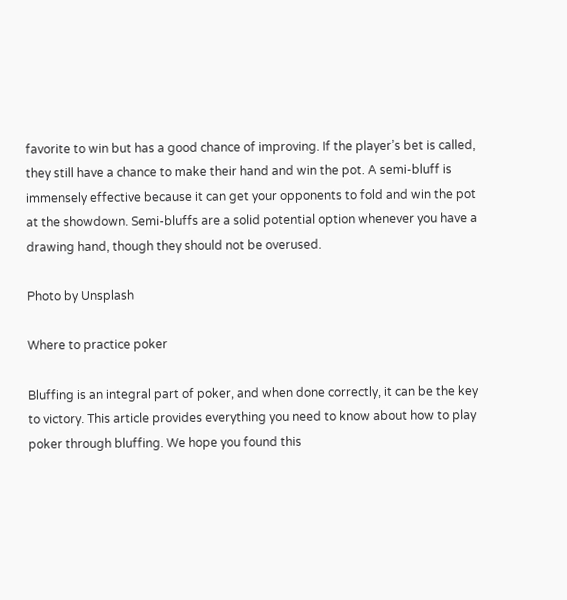favorite to win but has a good chance of improving. If the player’s bet is called, they still have a chance to make their hand and win the pot. A semi-bluff is immensely effective because it can get your opponents to fold and win the pot at the showdown. Semi-bluffs are a solid potential option whenever you have a drawing hand, though they should not be overused.

Photo by Unsplash

Where to practice poker

Bluffing is an integral part of poker, and when done correctly, it can be the key to victory. This article provides everything you need to know about how to play poker through bluffing. We hope you found this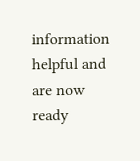information helpful and are now ready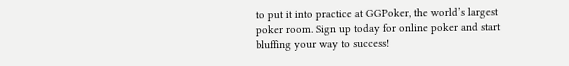to put it into practice at GGPoker, the world’s largest poker room. Sign up today for online poker and start bluffing your way to success!